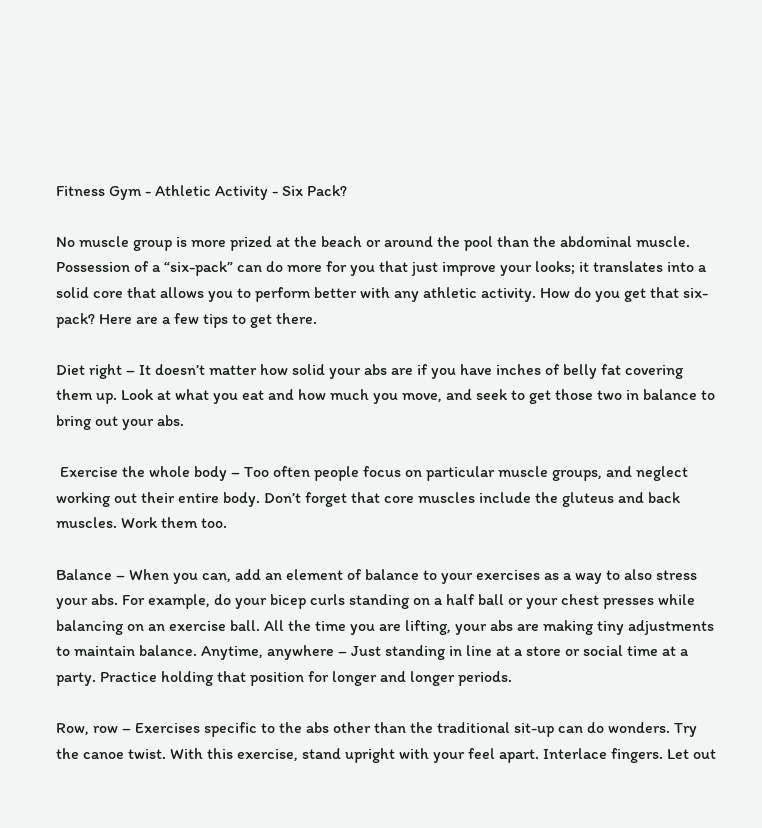Fitness Gym - Athletic Activity - Six Pack?

No muscle group is more prized at the beach or around the pool than the abdominal muscle. Possession of a “six-pack” can do more for you that just improve your looks; it translates into a solid core that allows you to perform better with any athletic activity. How do you get that six-pack? Here are a few tips to get there.

Diet right – It doesn’t matter how solid your abs are if you have inches of belly fat covering them up. Look at what you eat and how much you move, and seek to get those two in balance to bring out your abs.

 Exercise the whole body – Too often people focus on particular muscle groups, and neglect working out their entire body. Don’t forget that core muscles include the gluteus and back muscles. Work them too.

Balance – When you can, add an element of balance to your exercises as a way to also stress your abs. For example, do your bicep curls standing on a half ball or your chest presses while balancing on an exercise ball. All the time you are lifting, your abs are making tiny adjustments to maintain balance. Anytime, anywhere – Just standing in line at a store or social time at a party. Practice holding that position for longer and longer periods.

Row, row – Exercises specific to the abs other than the traditional sit-up can do wonders. Try the canoe twist. With this exercise, stand upright with your feel apart. Interlace fingers. Let out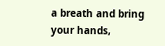a breath and bring your hands,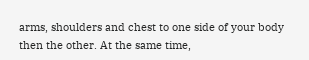arms, shoulders and chest to one side of your body then the other. At the same time,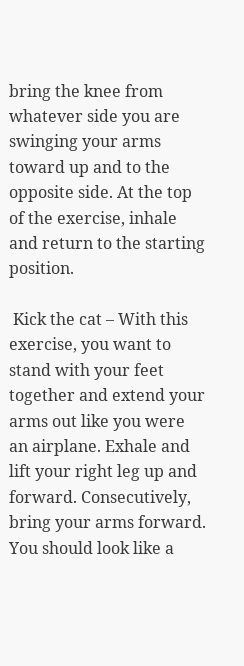bring the knee from whatever side you are swinging your arms toward up and to the opposite side. At the top of the exercise, inhale and return to the starting position.

 Kick the cat – With this exercise, you want to stand with your feet together and extend your arms out like you were an airplane. Exhale and lift your right leg up and forward. Consecutively, bring your arms forward. You should look like a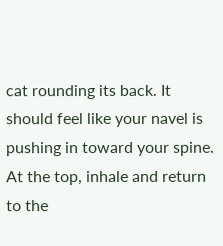cat rounding its back. It should feel like your navel is pushing in toward your spine. At the top, inhale and return to the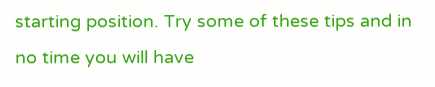starting position. Try some of these tips and in no time you will have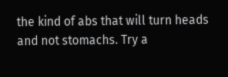the kind of abs that will turn heads and not stomachs. Try a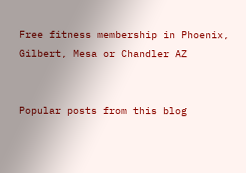Free fitness membership in Phoenix, Gilbert, Mesa or Chandler AZ


Popular posts from this blog